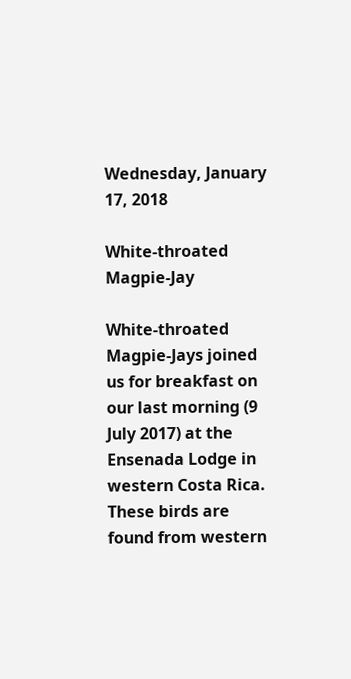Wednesday, January 17, 2018

White-throated Magpie-Jay

White-throated Magpie-Jays joined us for breakfast on our last morning (9 July 2017) at the Ensenada Lodge in western Costa Rica. These birds are found from western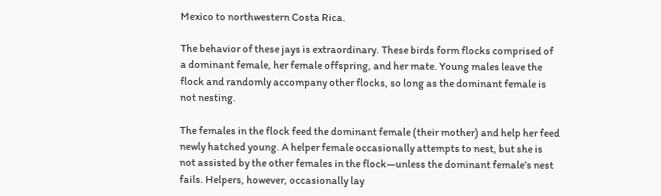Mexico to northwestern Costa Rica.

The behavior of these jays is extraordinary. These birds form flocks comprised of a dominant female, her female offspring, and her mate. Young males leave the flock and randomly accompany other flocks, so long as the dominant female is not nesting.

The females in the flock feed the dominant female (their mother) and help her feed newly hatched young. A helper female occasionally attempts to nest, but she is not assisted by the other females in the flock—unless the dominant female’s nest fails. Helpers, however, occasionally lay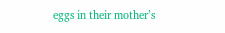eggs in their mother’s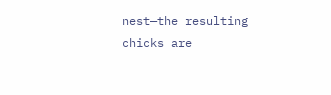nest—the resulting chicks are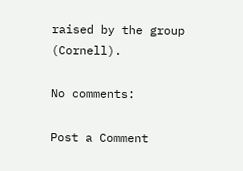raised by the group (Cornell).

No comments:

Post a Comment